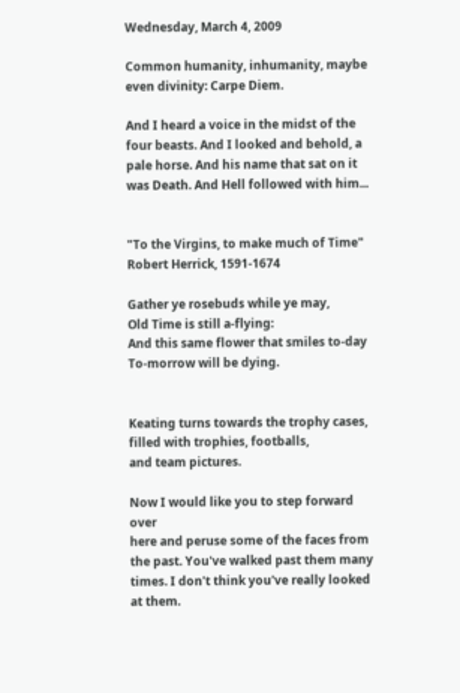Wednesday, March 4, 2009

Common humanity, inhumanity, maybe even divinity: Carpe Diem.

And I heard a voice in the midst of the four beasts. And I looked and behold, a pale horse. And his name that sat on it was Death. And Hell followed with him...


"To the Virgins, to make much of Time"
Robert Herrick, 1591-1674

Gather ye rosebuds while ye may,
Old Time is still a-flying:
And this same flower that smiles to-day
To-morrow will be dying.


Keating turns towards the trophy cases, filled with trophies, footballs,
and team pictures.

Now I would like you to step forward over
here and peruse some of the faces from
the past. You've walked past them many
times. I don't think you've really looked
at them.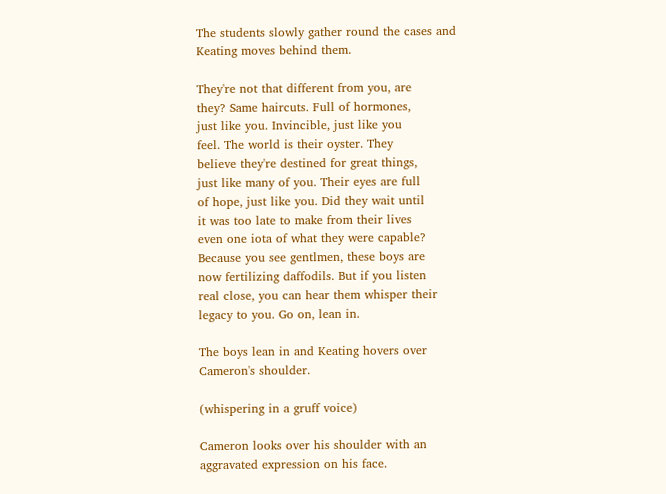The students slowly gather round the cases and Keating moves behind them.

They're not that different from you, are
they? Same haircuts. Full of hormones,
just like you. Invincible, just like you
feel. The world is their oyster. They
believe they're destined for great things,
just like many of you. Their eyes are full
of hope, just like you. Did they wait until
it was too late to make from their lives
even one iota of what they were capable?
Because you see gentlmen, these boys are
now fertilizing daffodils. But if you listen
real close, you can hear them whisper their
legacy to you. Go on, lean in.

The boys lean in and Keating hovers over Cameron's shoulder.

(whispering in a gruff voice)

Cameron looks over his shoulder with an aggravated expression on his face.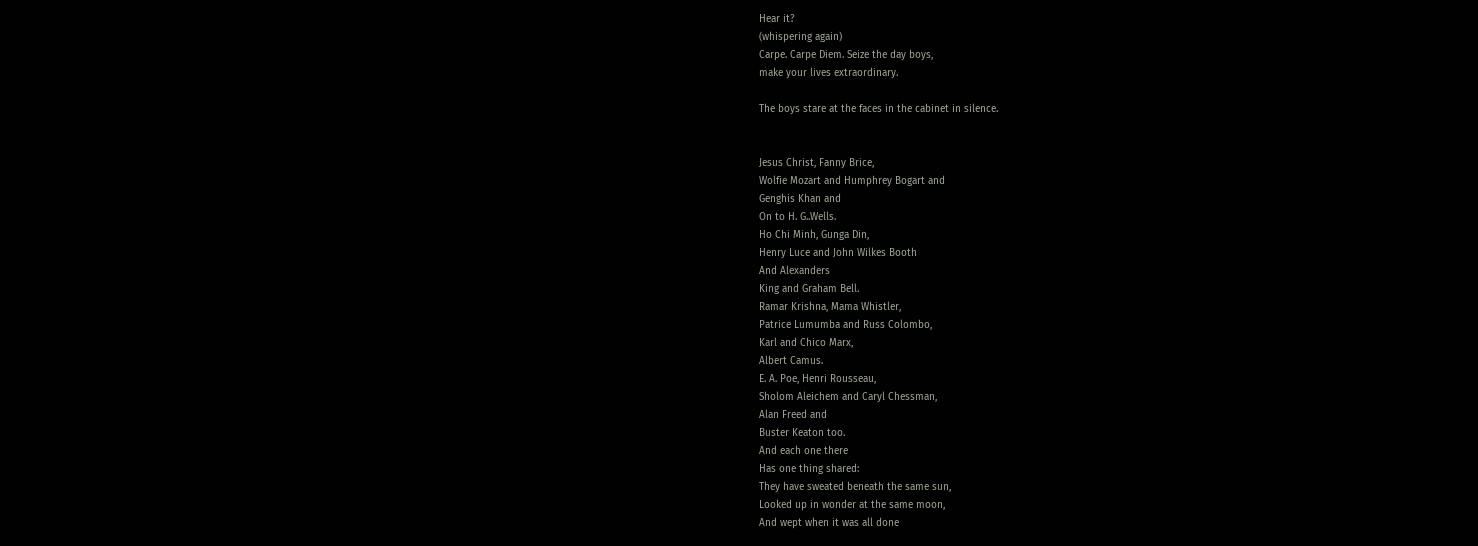Hear it?
(whispering again)
Carpe. Carpe Diem. Seize the day boys,
make your lives extraordinary.

The boys stare at the faces in the cabinet in silence.


Jesus Christ, Fanny Brice,
Wolfie Mozart and Humphrey Bogart and
Genghis Khan and
On to H. G..Wells.
Ho Chi Minh, Gunga Din,
Henry Luce and John Wilkes Booth
And Alexanders
King and Graham Bell.
Ramar Krishna, Mama Whistler,
Patrice Lumumba and Russ Colombo,
Karl and Chico Marx,
Albert Camus.
E. A. Poe, Henri Rousseau,
Sholom Aleichem and Caryl Chessman,
Alan Freed and
Buster Keaton too.
And each one there
Has one thing shared:
They have sweated beneath the same sun,
Looked up in wonder at the same moon,
And wept when it was all done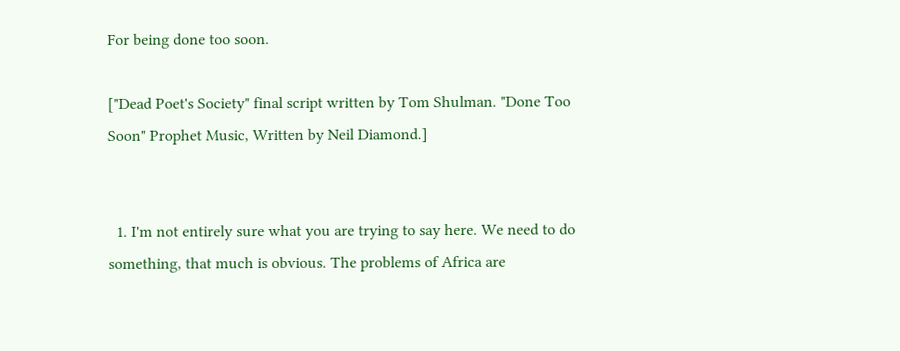For being done too soon.

["Dead Poet's Society" final script written by Tom Shulman. "Done Too Soon" Prophet Music, Written by Neil Diamond.]


  1. I'm not entirely sure what you are trying to say here. We need to do something, that much is obvious. The problems of Africa are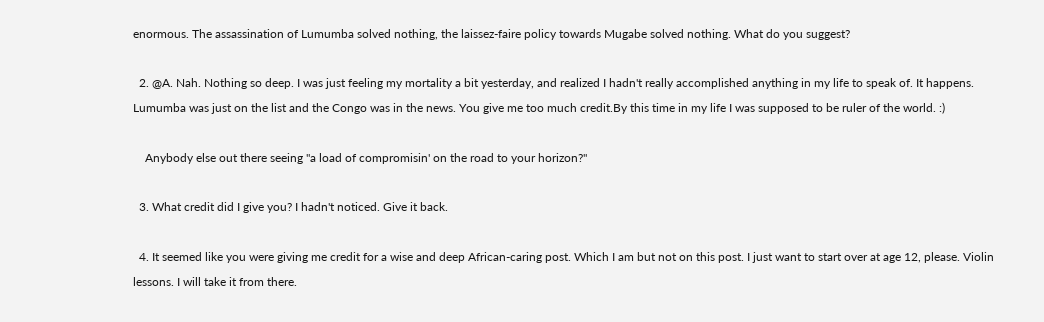enormous. The assassination of Lumumba solved nothing, the laissez-faire policy towards Mugabe solved nothing. What do you suggest?

  2. @A. Nah. Nothing so deep. I was just feeling my mortality a bit yesterday, and realized I hadn't really accomplished anything in my life to speak of. It happens. Lumumba was just on the list and the Congo was in the news. You give me too much credit.By this time in my life I was supposed to be ruler of the world. :)

    Anybody else out there seeing "a load of compromisin' on the road to your horizon?"

  3. What credit did I give you? I hadn't noticed. Give it back.

  4. It seemed like you were giving me credit for a wise and deep African-caring post. Which I am but not on this post. I just want to start over at age 12, please. Violin lessons. I will take it from there.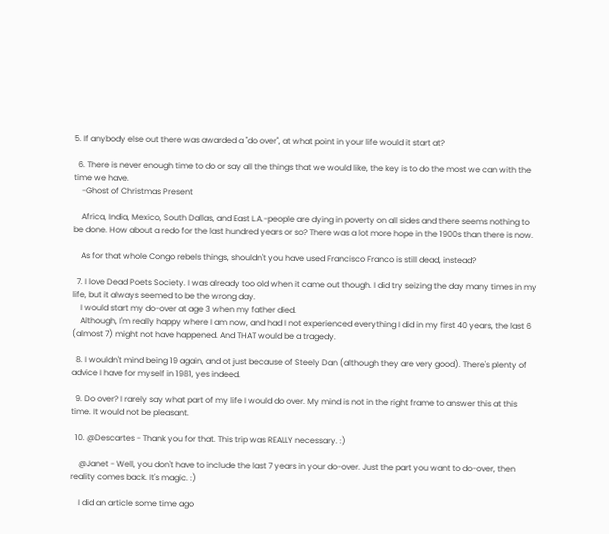5. If anybody else out there was awarded a "do over", at what point in your life would it start at?

  6. There is never enough time to do or say all the things that we would like, the key is to do the most we can with the time we have.
    -Ghost of Christmas Present

    Africa, India, Mexico, South Dallas, and East L.A.-people are dying in poverty on all sides and there seems nothing to be done. How about a redo for the last hundred years or so? There was a lot more hope in the 1900s than there is now.

    As for that whole Congo rebels things, shouldn't you have used Francisco Franco is still dead, instead?

  7. I love Dead Poets Society. I was already too old when it came out though. I did try seizing the day many times in my life, but it always seemed to be the wrong day.
    I would start my do-over at age 3 when my father died.
    Although, I'm really happy where I am now, and had I not experienced everything I did in my first 40 years, the last 6 (almost 7) might not have happened. And THAT would be a tragedy.

  8. I wouldn't mind being 19 again, and ot just because of Steely Dan (although they are very good). There's plenty of advice I have for myself in 1981, yes indeed.

  9. Do over? I rarely say what part of my life I would do over. My mind is not in the right frame to answer this at this time. It would not be pleasant.

  10. @Descartes - Thank you for that. This trip was REALLY necessary. :)

    @Janet - Well, you don't have to include the last 7 years in your do-over. Just the part you want to do-over, then reality comes back. It's magic. :)

    I did an article some time ago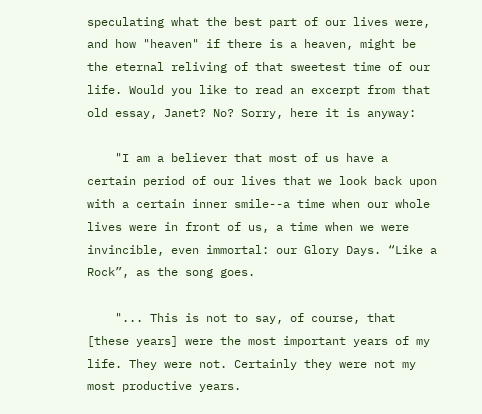speculating what the best part of our lives were, and how "heaven" if there is a heaven, might be the eternal reliving of that sweetest time of our life. Would you like to read an excerpt from that old essay, Janet? No? Sorry, here it is anyway:

    "I am a believer that most of us have a certain period of our lives that we look back upon with a certain inner smile--a time when our whole lives were in front of us, a time when we were invincible, even immortal: our Glory Days. “Like a Rock”, as the song goes.

    "... This is not to say, of course, that [these years] were the most important years of my life. They were not. Certainly they were not my most productive years.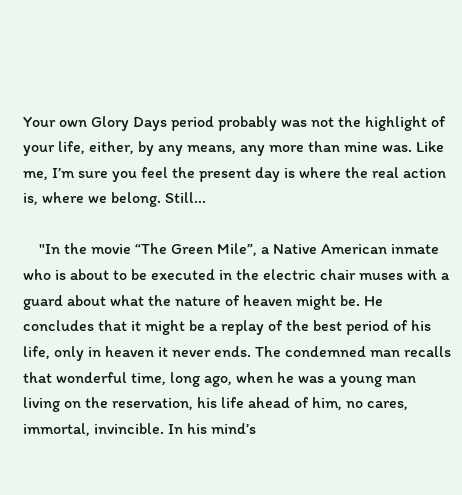Your own Glory Days period probably was not the highlight of your life, either, by any means, any more than mine was. Like me, I’m sure you feel the present day is where the real action is, where we belong. Still...

    "In the movie “The Green Mile”, a Native American inmate who is about to be executed in the electric chair muses with a guard about what the nature of heaven might be. He concludes that it might be a replay of the best period of his life, only in heaven it never ends. The condemned man recalls that wonderful time, long ago, when he was a young man living on the reservation, his life ahead of him, no cares, immortal, invincible. In his mind’s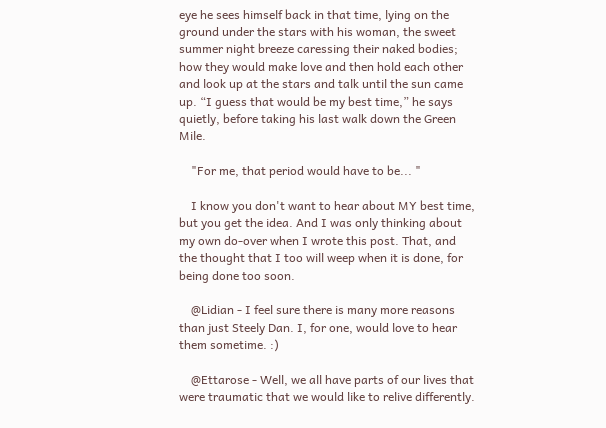eye he sees himself back in that time, lying on the ground under the stars with his woman, the sweet summer night breeze caressing their naked bodies; how they would make love and then hold each other and look up at the stars and talk until the sun came up. “I guess that would be my best time,” he says quietly, before taking his last walk down the Green Mile.

    "For me, that period would have to be... "

    I know you don't want to hear about MY best time, but you get the idea. And I was only thinking about my own do-over when I wrote this post. That, and the thought that I too will weep when it is done, for being done too soon.

    @Lidian - I feel sure there is many more reasons than just Steely Dan. I, for one, would love to hear them sometime. :)

    @Ettarose - Well, we all have parts of our lives that were traumatic that we would like to relive differently.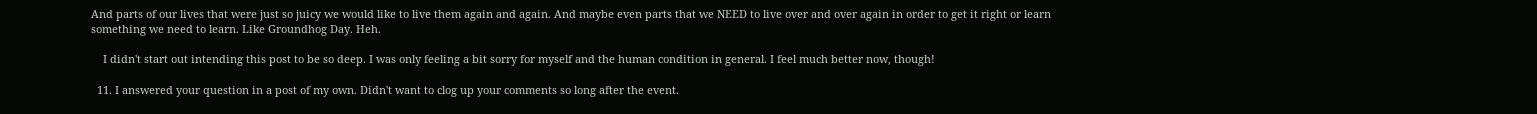And parts of our lives that were just so juicy we would like to live them again and again. And maybe even parts that we NEED to live over and over again in order to get it right or learn something we need to learn. Like Groundhog Day. Heh.

    I didn't start out intending this post to be so deep. I was only feeling a bit sorry for myself and the human condition in general. I feel much better now, though!

  11. I answered your question in a post of my own. Didn't want to clog up your comments so long after the event.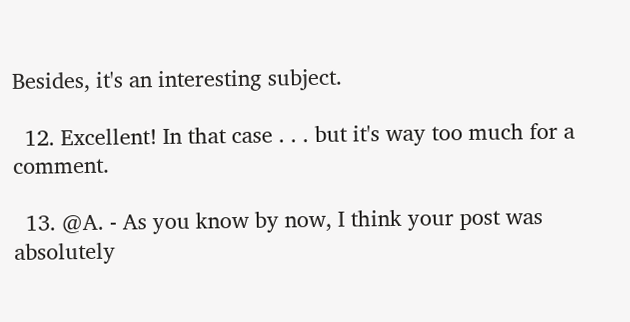Besides, it's an interesting subject.

  12. Excellent! In that case . . . but it's way too much for a comment.

  13. @A. - As you know by now, I think your post was absolutely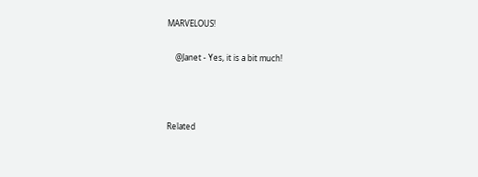MARVELOUS!

    @Janet - Yes, it is a bit much!



Related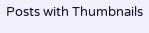Posts with Thumbnails